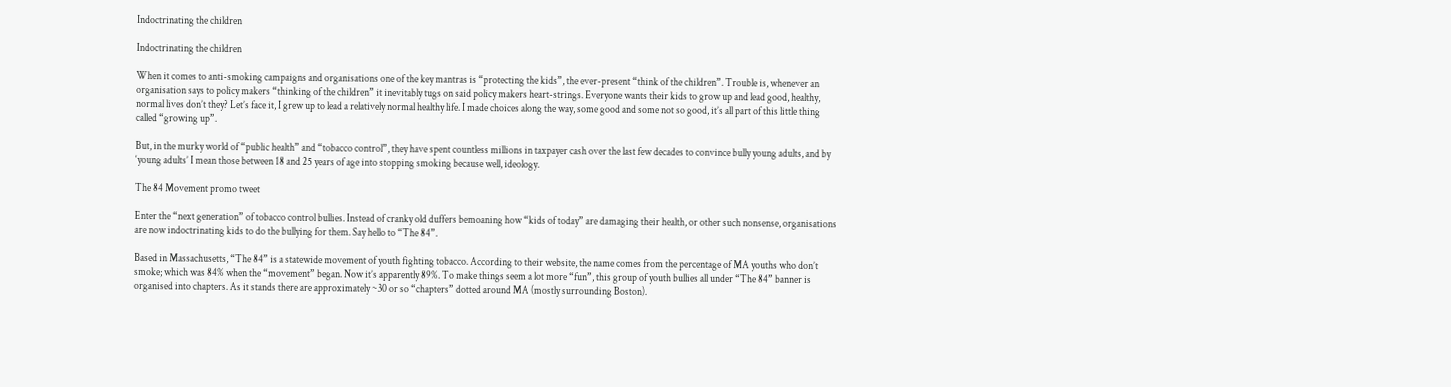Indoctrinating the children

Indoctrinating the children

When it comes to anti-smoking campaigns and organisations one of the key mantras is “protecting the kids”, the ever-present “think of the children”. Trouble is, whenever an organisation says to policy makers “thinking of the children” it inevitably tugs on said policy makers heart-strings. Everyone wants their kids to grow up and lead good, healthy, normal lives don’t they? Let’s face it, I grew up to lead a relatively normal healthy life. I made choices along the way, some good and some not so good, it’s all part of this little thing called “growing up”.

But, in the murky world of “public health” and “tobacco control”, they have spent countless millions in taxpayer cash over the last few decades to convince bully young adults, and by ‘young adults’ I mean those between 18 and 25 years of age into stopping smoking because well, ideology.

The 84 Movement promo tweet

Enter the “next generation” of tobacco control bullies. Instead of cranky old duffers bemoaning how “kids of today” are damaging their health, or other such nonsense, organisations are now indoctrinating kids to do the bullying for them. Say hello to “The 84”.

Based in Massachusetts, “The 84” is a statewide movement of youth fighting tobacco. According to their website, the name comes from the percentage of MA youths who don’t smoke; which was 84% when the “movement” began. Now it’s apparently 89%. To make things seem a lot more “fun”, this group of youth bullies all under “The 84” banner is organised into chapters. As it stands there are approximately ~30 or so “chapters” dotted around MA (mostly surrounding Boston).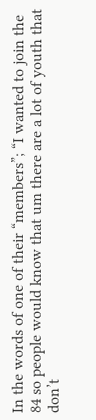In the words of one of their “members”; “I wanted to join the 84 so people would know that um there are a lot of youth that don’t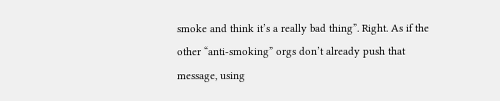smoke and think it’s a really bad thing”. Right. As if the other “anti-smoking” orgs don’t already push that message, using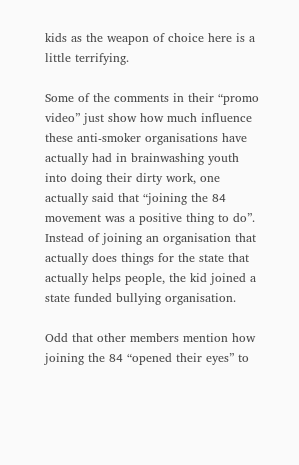kids as the weapon of choice here is a little terrifying.

Some of the comments in their “promo video” just show how much influence these anti-smoker organisations have actually had in brainwashing youth into doing their dirty work, one actually said that “joining the 84 movement was a positive thing to do”. Instead of joining an organisation that actually does things for the state that actually helps people, the kid joined a state funded bullying organisation.

Odd that other members mention how joining the 84 “opened their eyes” to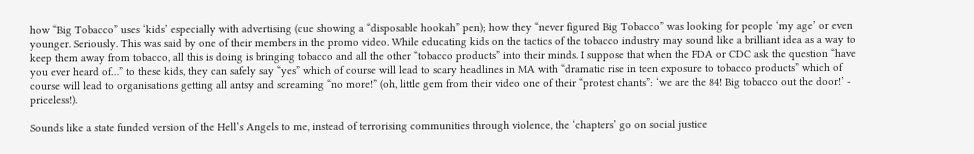how “Big Tobacco” uses ‘kids’ especially with advertising (cue showing a “disposable hookah” pen); how they “never figured Big Tobacco” was looking for people ‘my age’ or even younger. Seriously. This was said by one of their members in the promo video. While educating kids on the tactics of the tobacco industry may sound like a brilliant idea as a way to keep them away from tobacco, all this is doing is bringing tobacco and all the other “tobacco products” into their minds. I suppose that when the FDA or CDC ask the question “have you ever heard of…” to these kids, they can safely say “yes” which of course will lead to scary headlines in MA with “dramatic rise in teen exposure to tobacco products” which of course will lead to organisations getting all antsy and screaming “no more!” (oh, little gem from their video one of their “protest chants”: ‘we are the 84! Big tobacco out the door!’ - priceless!).

Sounds like a state funded version of the Hell’s Angels to me, instead of terrorising communities through violence, the ‘chapters’ go on social justice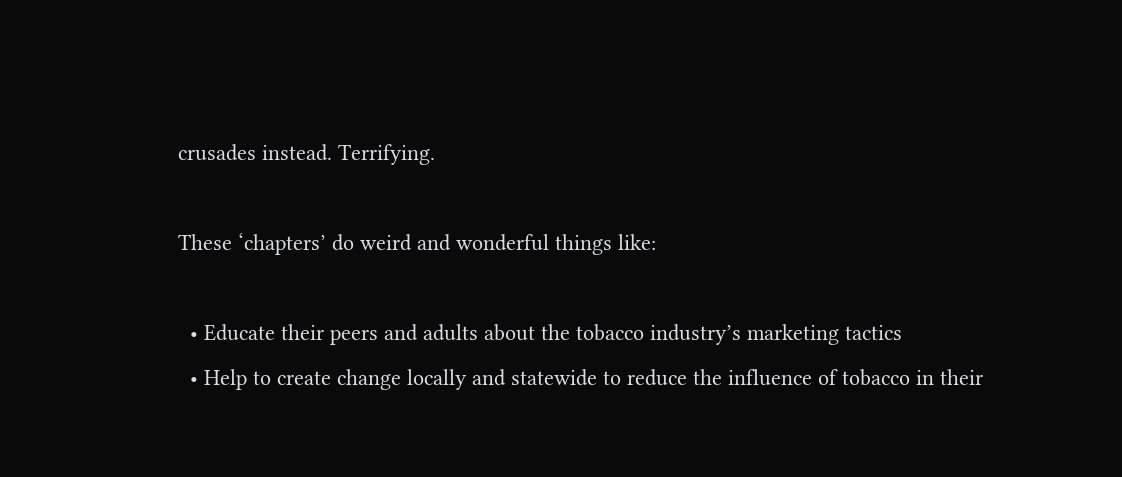crusades instead. Terrifying.

These ‘chapters’ do weird and wonderful things like:

  • Educate their peers and adults about the tobacco industry’s marketing tactics
  • Help to create change locally and statewide to reduce the influence of tobacco in their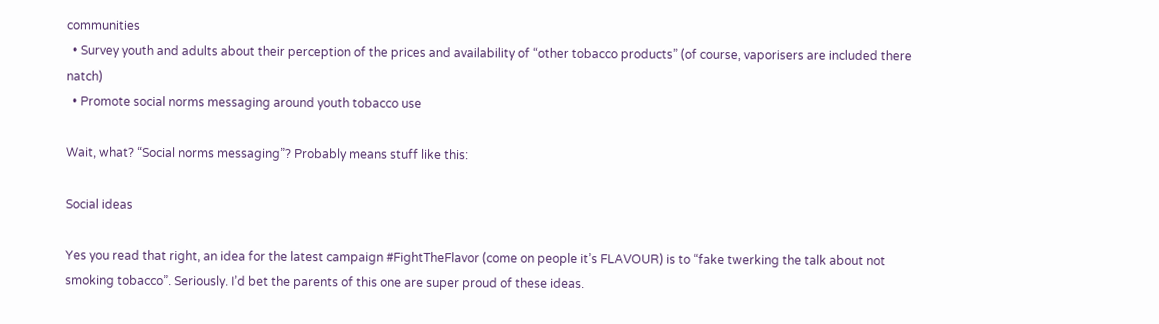communities
  • Survey youth and adults about their perception of the prices and availability of “other tobacco products” (of course, vaporisers are included there natch)
  • Promote social norms messaging around youth tobacco use

Wait, what? “Social norms messaging”? Probably means stuff like this:

Social ideas

Yes you read that right, an idea for the latest campaign #FightTheFlavor (come on people it’s FLAVOUR) is to “fake twerking the talk about not smoking tobacco”. Seriously. I’d bet the parents of this one are super proud of these ideas.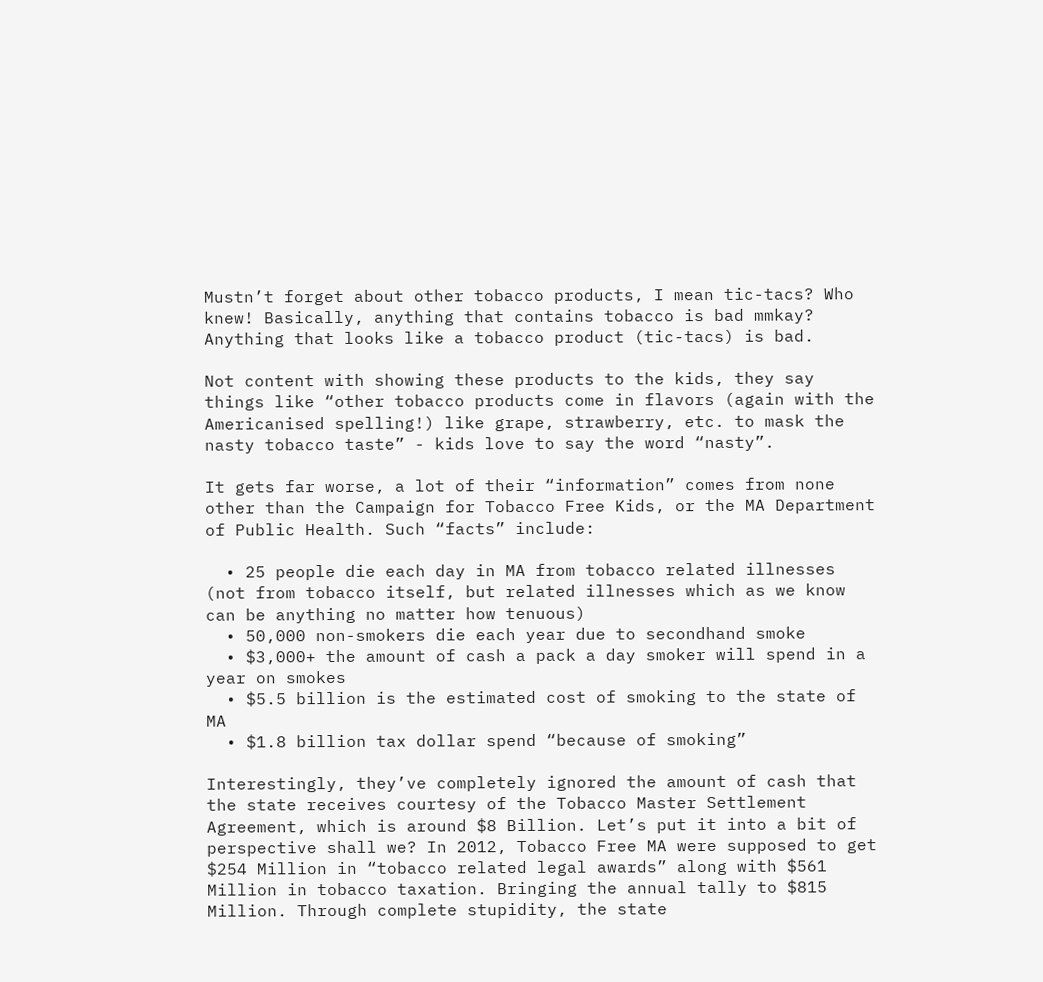Mustn’t forget about other tobacco products, I mean tic-tacs? Who knew! Basically, anything that contains tobacco is bad mmkay? Anything that looks like a tobacco product (tic-tacs) is bad.

Not content with showing these products to the kids, they say things like “other tobacco products come in flavors (again with the Americanised spelling!) like grape, strawberry, etc. to mask the nasty tobacco taste” - kids love to say the word “nasty”.

It gets far worse, a lot of their “information” comes from none other than the Campaign for Tobacco Free Kids, or the MA Department of Public Health. Such “facts” include:

  • 25 people die each day in MA from tobacco related illnesses (not from tobacco itself, but related illnesses which as we know can be anything no matter how tenuous)
  • 50,000 non-smokers die each year due to secondhand smoke
  • $3,000+ the amount of cash a pack a day smoker will spend in a year on smokes
  • $5.5 billion is the estimated cost of smoking to the state of MA
  • $1.8 billion tax dollar spend “because of smoking”

Interestingly, they’ve completely ignored the amount of cash that the state receives courtesy of the Tobacco Master Settlement Agreement, which is around $8 Billion. Let’s put it into a bit of perspective shall we? In 2012, Tobacco Free MA were supposed to get $254 Million in “tobacco related legal awards” along with $561 Million in tobacco taxation. Bringing the annual tally to $815 Million. Through complete stupidity, the state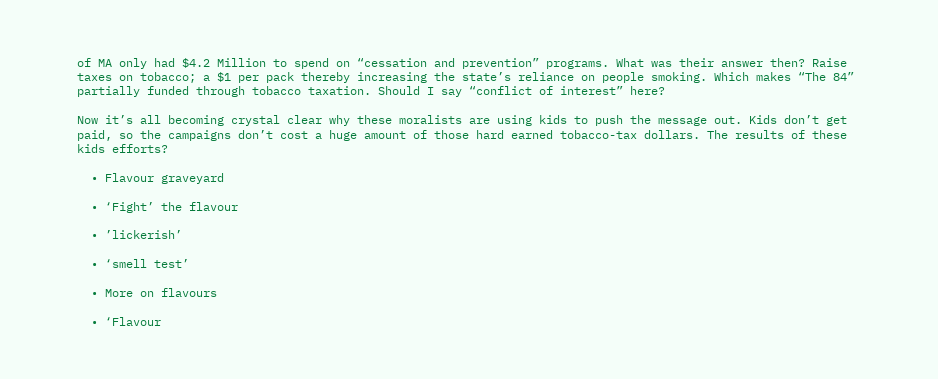of MA only had $4.2 Million to spend on “cessation and prevention” programs. What was their answer then? Raise taxes on tobacco; a $1 per pack thereby increasing the state’s reliance on people smoking. Which makes “The 84” partially funded through tobacco taxation. Should I say “conflict of interest” here?

Now it’s all becoming crystal clear why these moralists are using kids to push the message out. Kids don’t get paid, so the campaigns don’t cost a huge amount of those hard earned tobacco-tax dollars. The results of these kids efforts?

  • Flavour graveyard

  • ‘Fight’ the flavour

  • ’lickerish’

  • ‘smell test’

  • More on flavours

  • ‘Flavour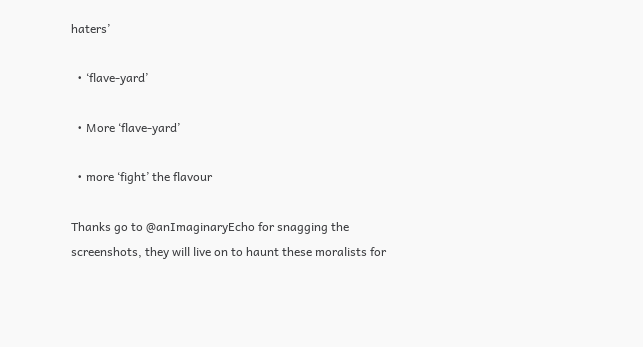haters’

  • ‘flave-yard’

  • More ‘flave-yard’

  • more ‘fight’ the flavour

Thanks go to @anImaginaryEcho for snagging the screenshots, they will live on to haunt these moralists for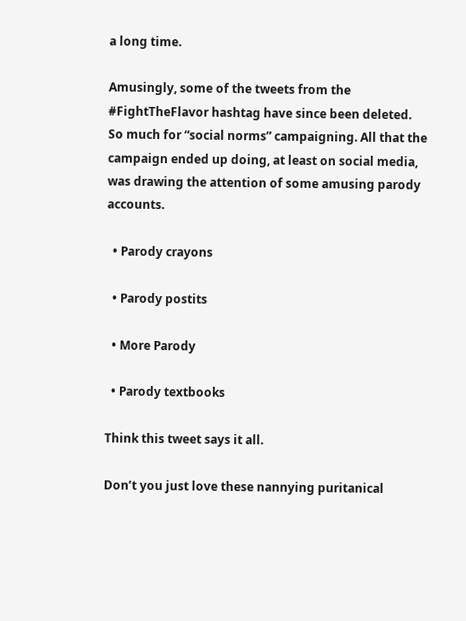a long time.

Amusingly, some of the tweets from the #FightTheFlavor hashtag have since been deleted. So much for “social norms” campaigning. All that the campaign ended up doing, at least on social media, was drawing the attention of some amusing parody accounts.

  • Parody crayons

  • Parody postits

  • More Parody

  • Parody textbooks

Think this tweet says it all.

Don’t you just love these nannying puritanical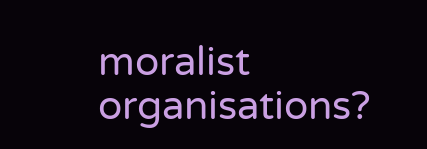moralist organisations?